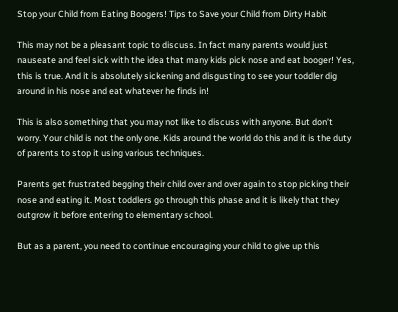Stop your Child from Eating Boogers! Tips to Save your Child from Dirty Habit

This may not be a pleasant topic to discuss. In fact many parents would just nauseate and feel sick with the idea that many kids pick nose and eat booger! Yes, this is true. And it is absolutely sickening and disgusting to see your toddler dig around in his nose and eat whatever he finds in!

This is also something that you may not like to discuss with anyone. But don’t worry. Your child is not the only one. Kids around the world do this and it is the duty of parents to stop it using various techniques.

Parents get frustrated begging their child over and over again to stop picking their nose and eating it. Most toddlers go through this phase and it is likely that they outgrow it before entering to elementary school.

But as a parent, you need to continue encouraging your child to give up this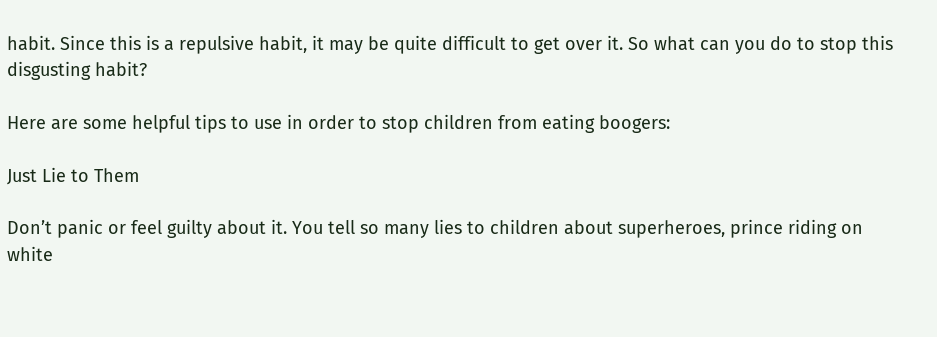habit. Since this is a repulsive habit, it may be quite difficult to get over it. So what can you do to stop this disgusting habit?

Here are some helpful tips to use in order to stop children from eating boogers:

Just Lie to Them

Don’t panic or feel guilty about it. You tell so many lies to children about superheroes, prince riding on white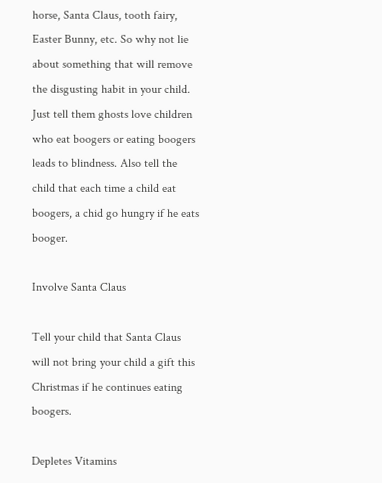horse, Santa Claus, tooth fairy, Easter Bunny, etc. So why not lie about something that will remove the disgusting habit in your child. Just tell them ghosts love children who eat boogers or eating boogers leads to blindness. Also tell the child that each time a child eat boogers, a chid go hungry if he eats booger.

Involve Santa Claus

Tell your child that Santa Claus will not bring your child a gift this Christmas if he continues eating boogers.

Depletes Vitamins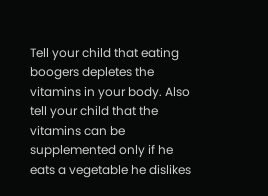Tell your child that eating boogers depletes the vitamins in your body. Also tell your child that the vitamins can be supplemented only if he eats a vegetable he dislikes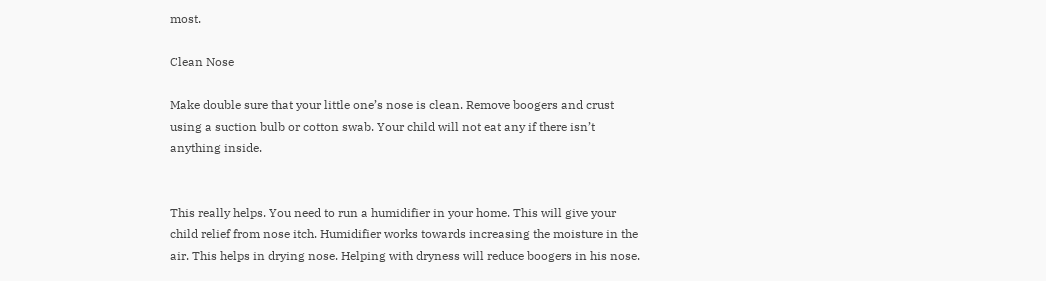most.

Clean Nose

Make double sure that your little one’s nose is clean. Remove boogers and crust using a suction bulb or cotton swab. Your child will not eat any if there isn’t anything inside.


This really helps. You need to run a humidifier in your home. This will give your child relief from nose itch. Humidifier works towards increasing the moisture in the air. This helps in drying nose. Helping with dryness will reduce boogers in his nose.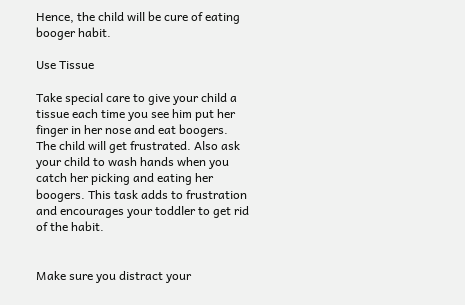Hence, the child will be cure of eating booger habit.

Use Tissue

Take special care to give your child a tissue each time you see him put her finger in her nose and eat boogers. The child will get frustrated. Also ask your child to wash hands when you catch her picking and eating her boogers. This task adds to frustration and encourages your toddler to get rid of the habit.


Make sure you distract your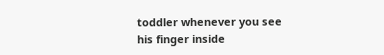toddler whenever you see his finger inside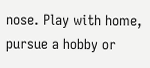nose. Play with home, pursue a hobby or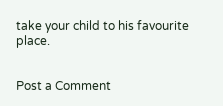take your child to his favourite place.


Post a Comment